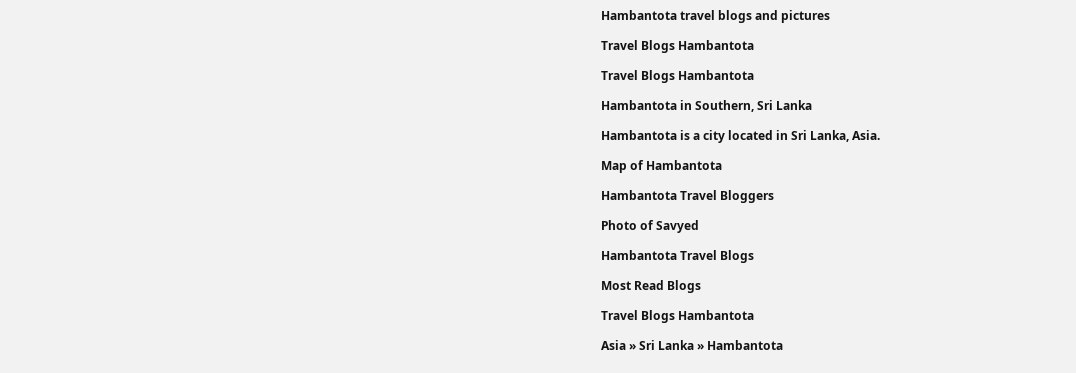Hambantota travel blogs and pictures

Travel Blogs Hambantota

Travel Blogs Hambantota

Hambantota in Southern, Sri Lanka

Hambantota is a city located in Sri Lanka, Asia.

Map of Hambantota

Hambantota Travel Bloggers

Photo of Savyed

Hambantota Travel Blogs

Most Read Blogs

Travel Blogs Hambantota

Asia » Sri Lanka » Hambantota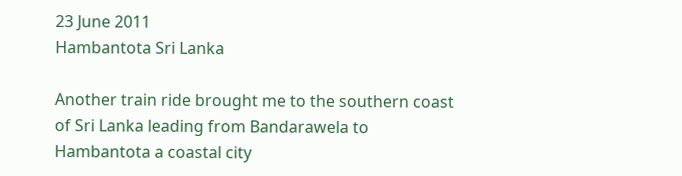23 June 2011
Hambantota Sri Lanka

Another train ride brought me to the southern coast of Sri Lanka leading from Bandarawela to Hambantota a coastal city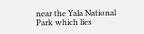near the Yala National Park which lies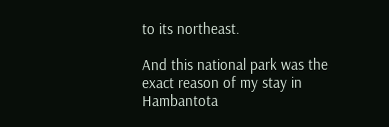to its northeast.

And this national park was the exact reason of my stay in Hambantota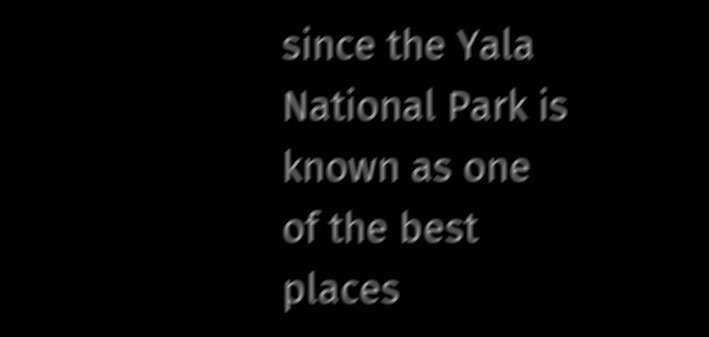since the Yala National Park is known as one of the best places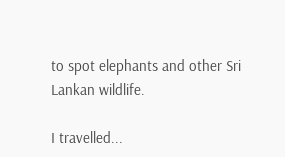to spot elephants and other Sri Lankan wildlife.

I travelled...